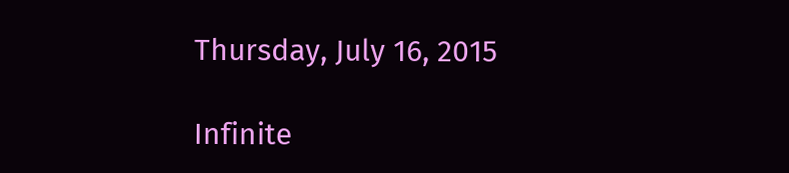Thursday, July 16, 2015

Infinite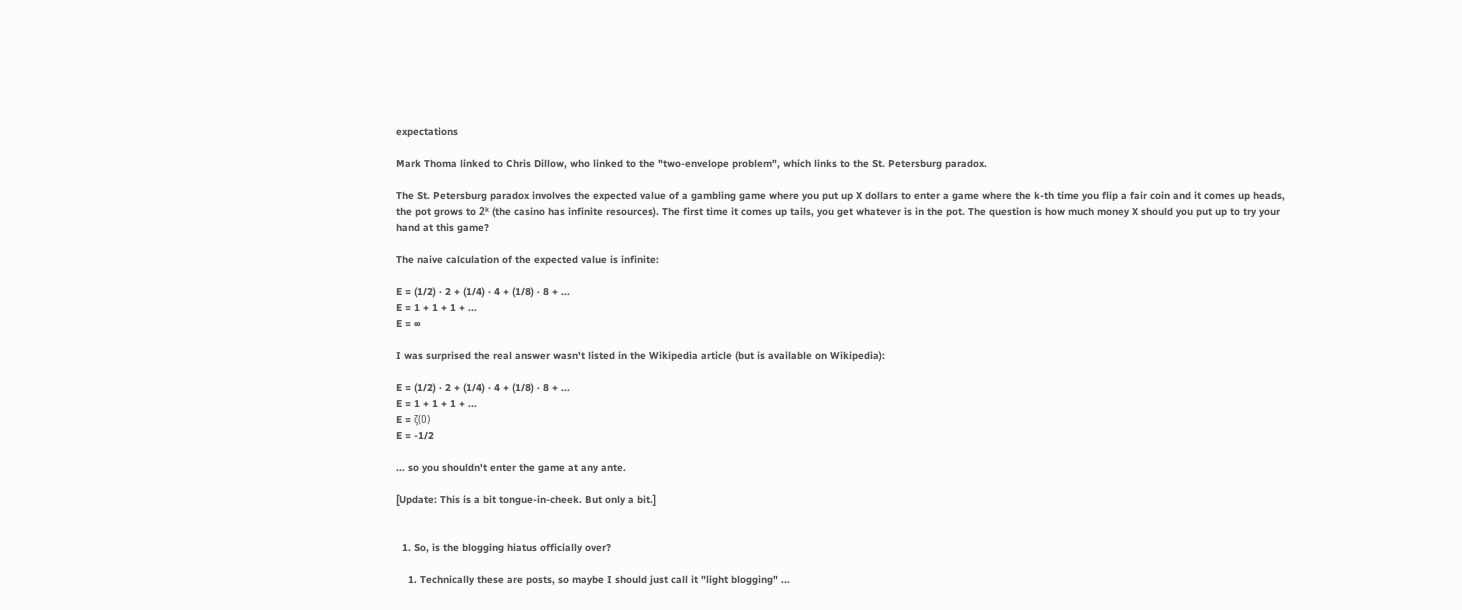expectations

Mark Thoma linked to Chris Dillow, who linked to the "two-envelope problem", which links to the St. Petersburg paradox.

The St. Petersburg paradox involves the expected value of a gambling game where you put up X dollars to enter a game where the k-th time you flip a fair coin and it comes up heads, the pot grows to 2ᵏ (the casino has infinite resources). The first time it comes up tails, you get whatever is in the pot. The question is how much money X should you put up to try your hand at this game?

The naive calculation of the expected value is infinite:

E = (1/2) · 2 + (1/4) · 4 + (1/8) · 8 + ...
E = 1 + 1 + 1 + ...
E = ∞

I was surprised the real answer wasn't listed in the Wikipedia article (but is available on Wikipedia):

E = (1/2) · 2 + (1/4) · 4 + (1/8) · 8 + ...
E = 1 + 1 + 1 + ...
E = ζ(0)
E = -1/2

... so you shouldn't enter the game at any ante.

[Update: This is a bit tongue-in-cheek. But only a bit.]


  1. So, is the blogging hiatus officially over?

    1. Technically these are posts, so maybe I should just call it "light blogging" ...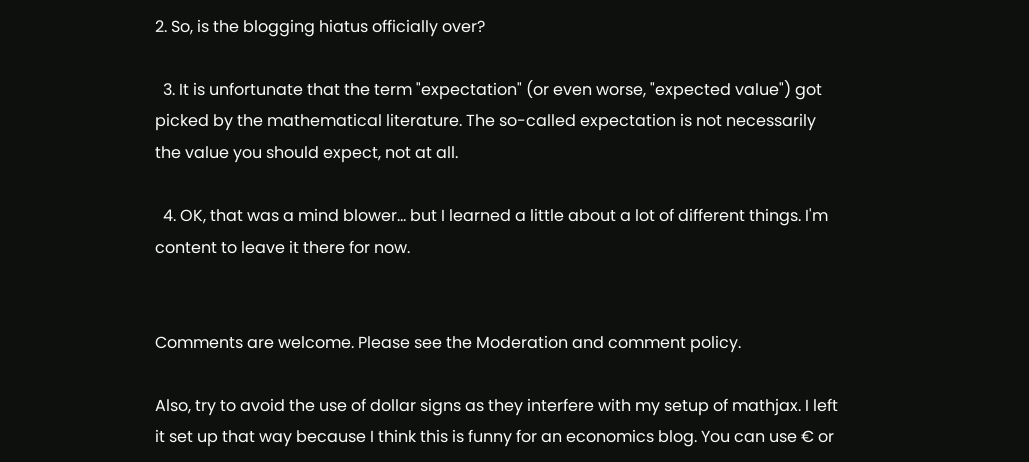2. So, is the blogging hiatus officially over?

  3. It is unfortunate that the term "expectation" (or even worse, "expected value") got picked by the mathematical literature. The so-called expectation is not necessarily the value you should expect, not at all.

  4. OK, that was a mind blower... but I learned a little about a lot of different things. I'm content to leave it there for now.


Comments are welcome. Please see the Moderation and comment policy.

Also, try to avoid the use of dollar signs as they interfere with my setup of mathjax. I left it set up that way because I think this is funny for an economics blog. You can use € or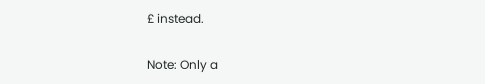£ instead.

Note: Only a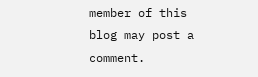member of this blog may post a comment.